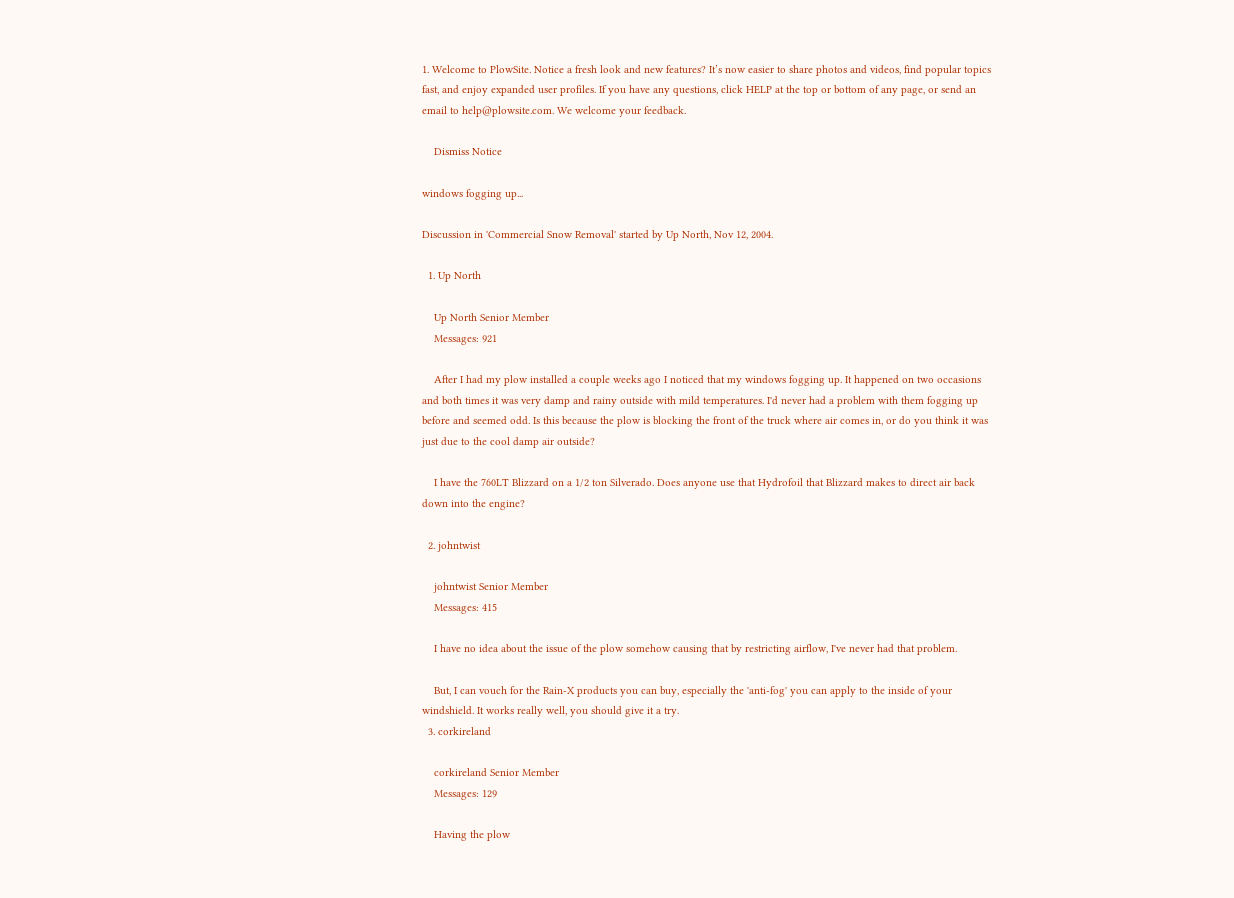1. Welcome to PlowSite. Notice a fresh look and new features? It’s now easier to share photos and videos, find popular topics fast, and enjoy expanded user profiles. If you have any questions, click HELP at the top or bottom of any page, or send an email to help@plowsite.com. We welcome your feedback.

    Dismiss Notice

windows fogging up...

Discussion in 'Commercial Snow Removal' started by Up North, Nov 12, 2004.

  1. Up North

    Up North Senior Member
    Messages: 921

    After I had my plow installed a couple weeks ago I noticed that my windows fogging up. It happened on two occasions and both times it was very damp and rainy outside with mild temperatures. I'd never had a problem with them fogging up before and seemed odd. Is this because the plow is blocking the front of the truck where air comes in, or do you think it was just due to the cool damp air outside?

    I have the 760LT Blizzard on a 1/2 ton Silverado. Does anyone use that Hydrofoil that Blizzard makes to direct air back down into the engine?

  2. johntwist

    johntwist Senior Member
    Messages: 415

    I have no idea about the issue of the plow somehow causing that by restricting airflow, I've never had that problem.

    But, I can vouch for the Rain-X products you can buy, especially the 'anti-fog' you can apply to the inside of your windshield. It works really well, you should give it a try.
  3. corkireland

    corkireland Senior Member
    Messages: 129

    Having the plow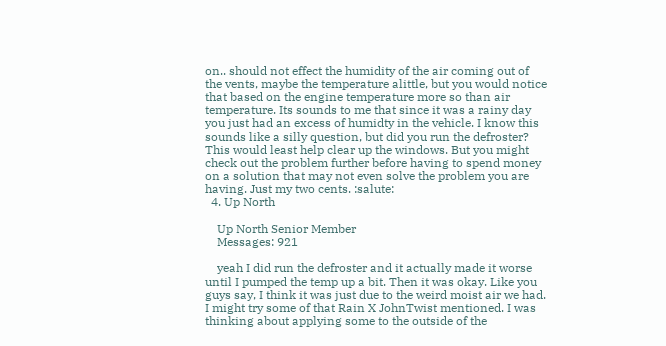on.. should not effect the humidity of the air coming out of the vents, maybe the temperature alittle, but you would notice that based on the engine temperature more so than air temperature. Its sounds to me that since it was a rainy day you just had an excess of humidty in the vehicle. I know this sounds like a silly question, but did you run the defroster? This would least help clear up the windows. But you might check out the problem further before having to spend money on a solution that may not even solve the problem you are having. Just my two cents. :salute:
  4. Up North

    Up North Senior Member
    Messages: 921

    yeah I did run the defroster and it actually made it worse until I pumped the temp up a bit. Then it was okay. Like you guys say, I think it was just due to the weird moist air we had. I might try some of that Rain X JohnTwist mentioned. I was thinking about applying some to the outside of the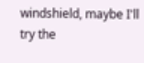windshield, maybe I'll try the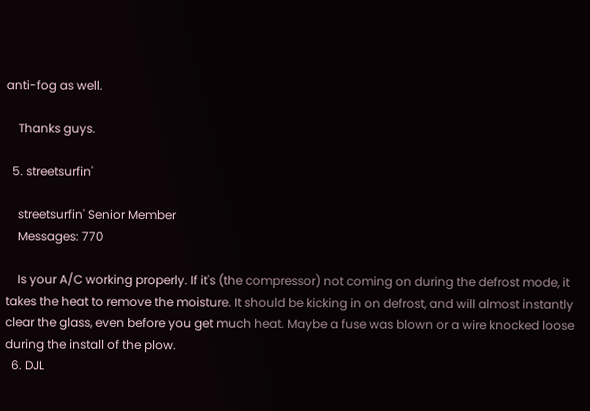anti-fog as well.

    Thanks guys.

  5. streetsurfin'

    streetsurfin' Senior Member
    Messages: 770

    Is your A/C working properly. If it's (the compressor) not coming on during the defrost mode, it takes the heat to remove the moisture. It should be kicking in on defrost, and will almost instantly clear the glass, even before you get much heat. Maybe a fuse was blown or a wire knocked loose during the install of the plow.
  6. DJL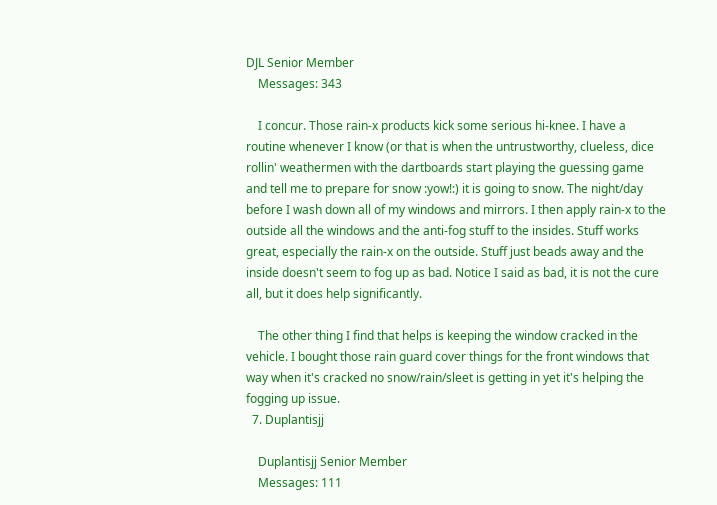DJL Senior Member
    Messages: 343

    I concur. Those rain-x products kick some serious hi-knee. I have a routine whenever I know (or that is when the untrustworthy, clueless, dice rollin' weathermen with the dartboards start playing the guessing game and tell me to prepare for snow :yow!:) it is going to snow. The night/day before I wash down all of my windows and mirrors. I then apply rain-x to the outside all the windows and the anti-fog stuff to the insides. Stuff works great, especially the rain-x on the outside. Stuff just beads away and the inside doesn't seem to fog up as bad. Notice I said as bad, it is not the cure all, but it does help significantly.

    The other thing I find that helps is keeping the window cracked in the vehicle. I bought those rain guard cover things for the front windows that way when it's cracked no snow/rain/sleet is getting in yet it's helping the fogging up issue.
  7. Duplantisjj

    Duplantisjj Senior Member
    Messages: 111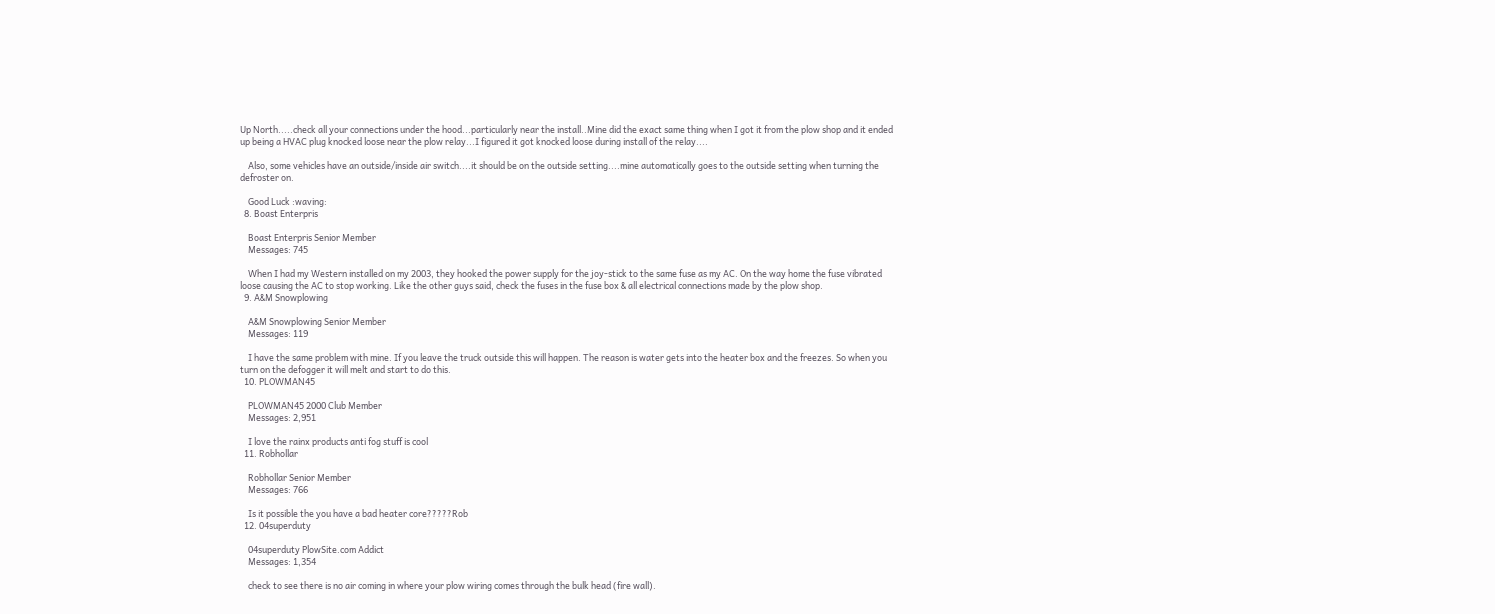Up North.....check all your connections under the hood...particularly near the install..Mine did the exact same thing when I got it from the plow shop and it ended up being a HVAC plug knocked loose near the plow relay...I figured it got knocked loose during install of the relay....

    Also, some vehicles have an outside/inside air switch....it should be on the outside setting....mine automatically goes to the outside setting when turning the defroster on.

    Good Luck :waving:
  8. Boast Enterpris

    Boast Enterpris Senior Member
    Messages: 745

    When I had my Western installed on my 2003, they hooked the power supply for the joy-stick to the same fuse as my AC. On the way home the fuse vibrated loose causing the AC to stop working. Like the other guys said, check the fuses in the fuse box & all electrical connections made by the plow shop.
  9. A&M Snowplowing

    A&M Snowplowing Senior Member
    Messages: 119

    I have the same problem with mine. If you leave the truck outside this will happen. The reason is water gets into the heater box and the freezes. So when you turn on the defogger it will melt and start to do this.
  10. PLOWMAN45

    PLOWMAN45 2000 Club Member
    Messages: 2,951

    I love the rainx products anti fog stuff is cool
  11. Robhollar

    Robhollar Senior Member
    Messages: 766

    Is it possible the you have a bad heater core?????Rob
  12. 04superduty

    04superduty PlowSite.com Addict
    Messages: 1,354

    check to see there is no air coming in where your plow wiring comes through the bulk head (fire wall).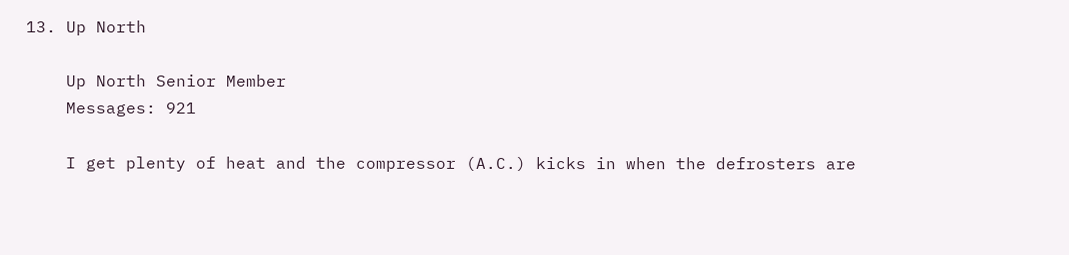13. Up North

    Up North Senior Member
    Messages: 921

    I get plenty of heat and the compressor (A.C.) kicks in when the defrosters are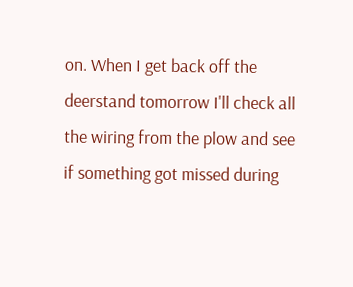on. When I get back off the deerstand tomorrow I'll check all the wiring from the plow and see if something got missed during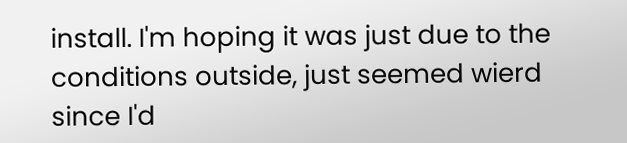install. I'm hoping it was just due to the conditions outside, just seemed wierd since I'd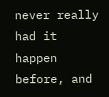never really had it happen before, and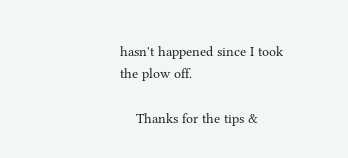hasn't happened since I took the plow off.

    Thanks for the tips &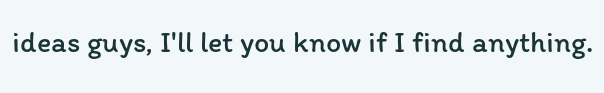ideas guys, I'll let you know if I find anything.